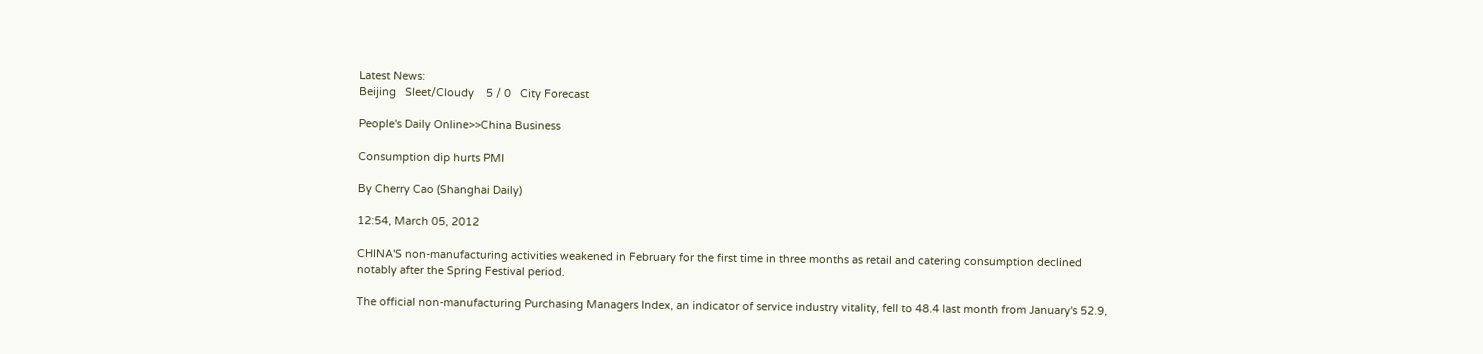Latest News:
Beijing   Sleet/Cloudy    5 / 0   City Forecast

People's Daily Online>>China Business

Consumption dip hurts PMI

By Cherry Cao (Shanghai Daily)

12:54, March 05, 2012

CHINA'S non-manufacturing activities weakened in February for the first time in three months as retail and catering consumption declined notably after the Spring Festival period.

The official non-manufacturing Purchasing Managers Index, an indicator of service industry vitality, fell to 48.4 last month from January's 52.9,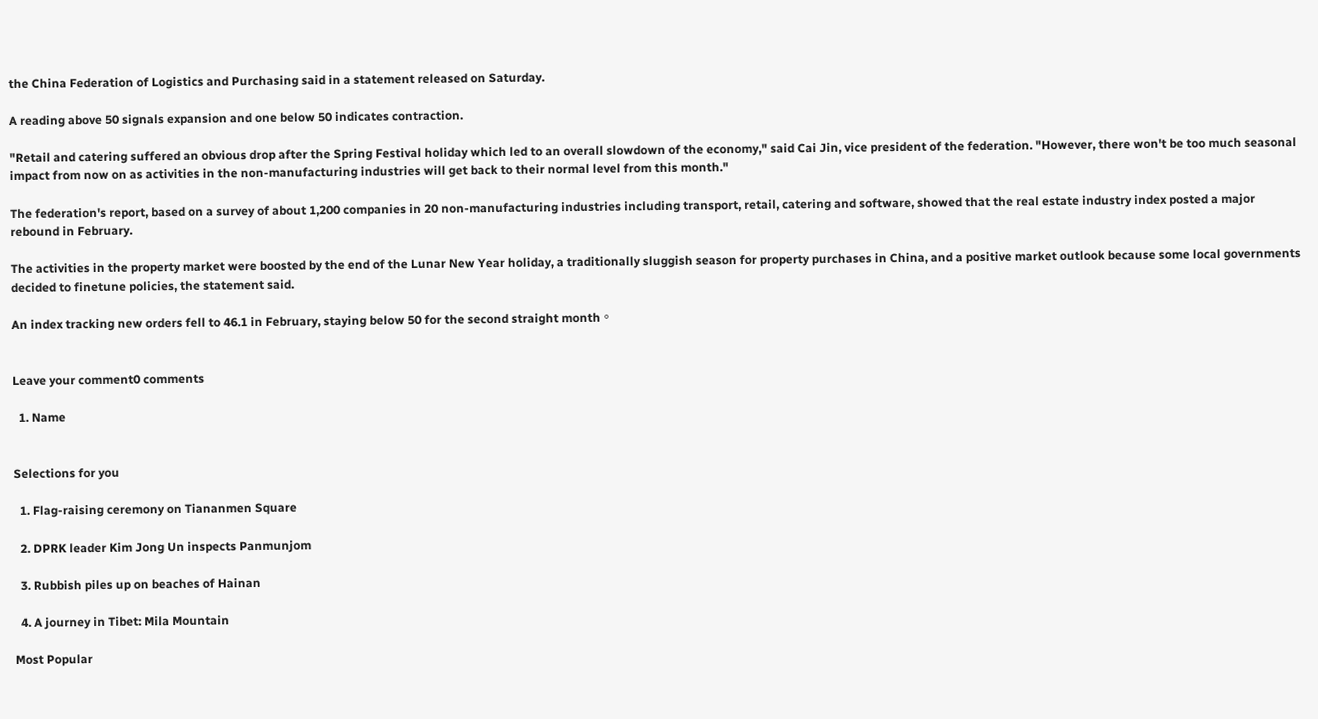the China Federation of Logistics and Purchasing said in a statement released on Saturday.

A reading above 50 signals expansion and one below 50 indicates contraction.

"Retail and catering suffered an obvious drop after the Spring Festival holiday which led to an overall slowdown of the economy," said Cai Jin, vice president of the federation. "However, there won't be too much seasonal impact from now on as activities in the non-manufacturing industries will get back to their normal level from this month."

The federation's report, based on a survey of about 1,200 companies in 20 non-manufacturing industries including transport, retail, catering and software, showed that the real estate industry index posted a major rebound in February.

The activities in the property market were boosted by the end of the Lunar New Year holiday, a traditionally sluggish season for property purchases in China, and a positive market outlook because some local governments decided to finetune policies, the statement said.

An index tracking new orders fell to 46.1 in February, staying below 50 for the second straight month。


Leave your comment0 comments

  1. Name


Selections for you

  1. Flag-raising ceremony on Tiananmen Square

  2. DPRK leader Kim Jong Un inspects Panmunjom

  3. Rubbish piles up on beaches of Hainan

  4. A journey in Tibet: Mila Mountain

Most Popular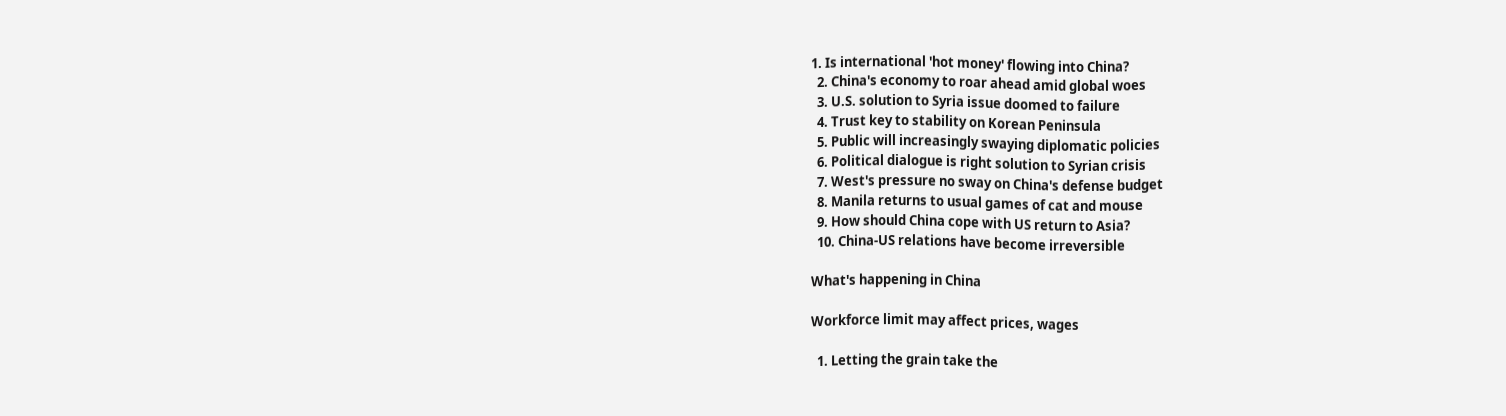1. Is international 'hot money' flowing into China?
  2. China's economy to roar ahead amid global woes
  3. U.S. solution to Syria issue doomed to failure
  4. Trust key to stability on Korean Peninsula
  5. Public will increasingly swaying diplomatic policies
  6. Political dialogue is right solution to Syrian crisis
  7. West's pressure no sway on China's defense budget
  8. Manila returns to usual games of cat and mouse
  9. How should China cope with US return to Asia?
  10. China-US relations have become irreversible

What's happening in China

Workforce limit may affect prices, wages

  1. Letting the grain take the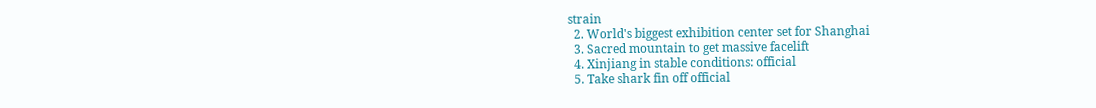strain
  2. World's biggest exhibition center set for Shanghai
  3. Sacred mountain to get massive facelift
  4. Xinjiang in stable conditions: official
  5. Take shark fin off official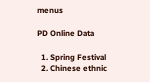menus

PD Online Data

  1. Spring Festival
  2. Chinese ethnic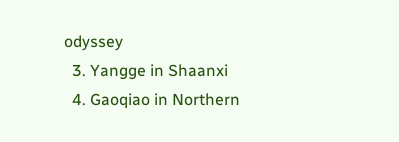odyssey
  3. Yangge in Shaanxi
  4. Gaoqiao in Northern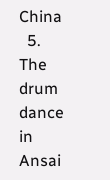China
  5. The drum dance in Ansai